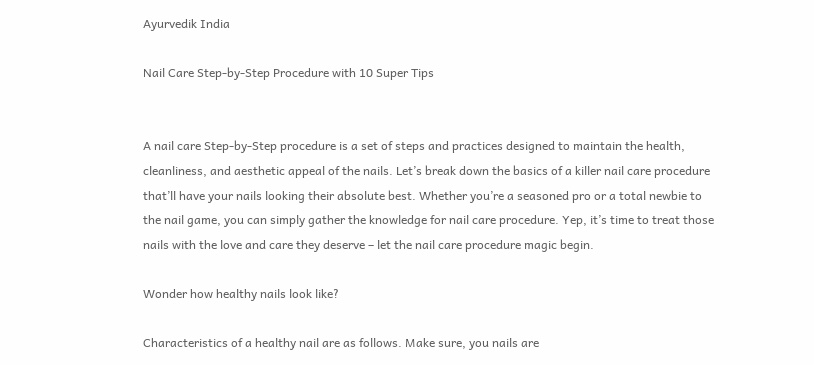Ayurvedik India

Nail Care Step-by-Step Procedure with 10 Super Tips


A nail care Step-by-Step procedure is a set of steps and practices designed to maintain the health, cleanliness, and aesthetic appeal of the nails. Let’s break down the basics of a killer nail care procedure that’ll have your nails looking their absolute best. Whether you’re a seasoned pro or a total newbie to the nail game, you can simply gather the knowledge for nail care procedure. Yep, it’s time to treat those nails with the love and care they deserve – let the nail care procedure magic begin.

Wonder how healthy nails look like?

Characteristics of a healthy nail are as follows. Make sure, you nails are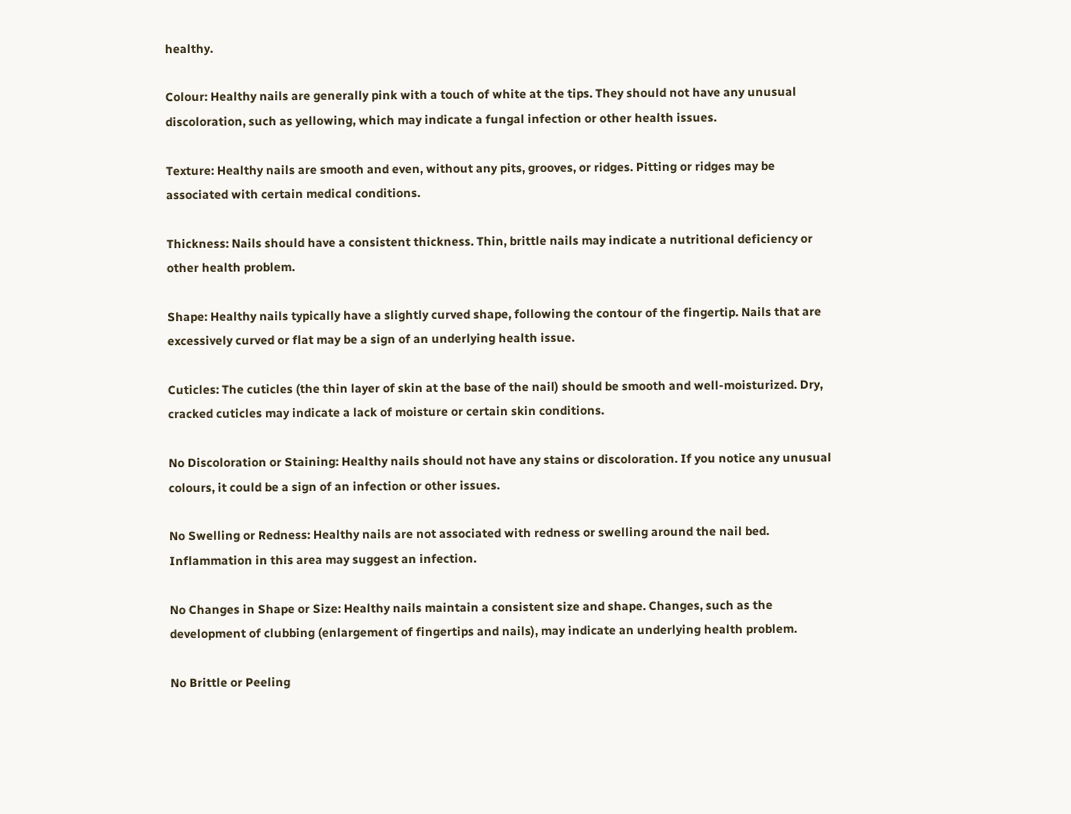healthy.

Colour: Healthy nails are generally pink with a touch of white at the tips. They should not have any unusual discoloration, such as yellowing, which may indicate a fungal infection or other health issues.

Texture: Healthy nails are smooth and even, without any pits, grooves, or ridges. Pitting or ridges may be associated with certain medical conditions.

Thickness: Nails should have a consistent thickness. Thin, brittle nails may indicate a nutritional deficiency or other health problem.

Shape: Healthy nails typically have a slightly curved shape, following the contour of the fingertip. Nails that are excessively curved or flat may be a sign of an underlying health issue.

Cuticles: The cuticles (the thin layer of skin at the base of the nail) should be smooth and well-moisturized. Dry, cracked cuticles may indicate a lack of moisture or certain skin conditions.

No Discoloration or Staining: Healthy nails should not have any stains or discoloration. If you notice any unusual colours, it could be a sign of an infection or other issues.

No Swelling or Redness: Healthy nails are not associated with redness or swelling around the nail bed. Inflammation in this area may suggest an infection.

No Changes in Shape or Size: Healthy nails maintain a consistent size and shape. Changes, such as the development of clubbing (enlargement of fingertips and nails), may indicate an underlying health problem.

No Brittle or Peeling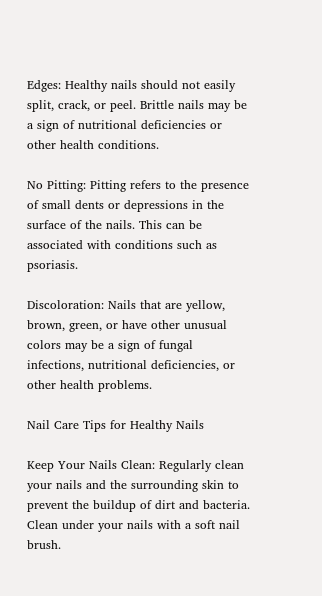Edges: Healthy nails should not easily split, crack, or peel. Brittle nails may be a sign of nutritional deficiencies or other health conditions.

No Pitting: Pitting refers to the presence of small dents or depressions in the surface of the nails. This can be associated with conditions such as psoriasis.

Discoloration: Nails that are yellow, brown, green, or have other unusual colors may be a sign of fungal infections, nutritional deficiencies, or other health problems.

Nail Care Tips for Healthy Nails

Keep Your Nails Clean: Regularly clean your nails and the surrounding skin to prevent the buildup of dirt and bacteria. Clean under your nails with a soft nail brush.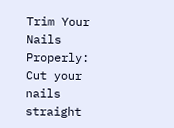Trim Your Nails Properly: Cut your nails straight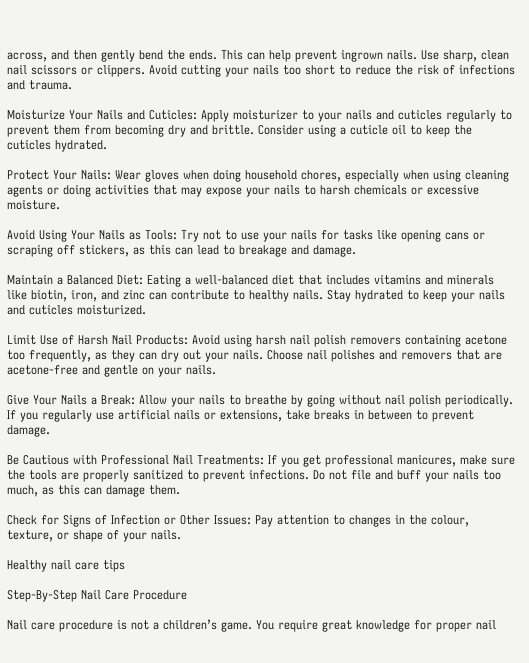across, and then gently bend the ends. This can help prevent ingrown nails. Use sharp, clean nail scissors or clippers. Avoid cutting your nails too short to reduce the risk of infections and trauma.

Moisturize Your Nails and Cuticles: Apply moisturizer to your nails and cuticles regularly to prevent them from becoming dry and brittle. Consider using a cuticle oil to keep the cuticles hydrated.

Protect Your Nails: Wear gloves when doing household chores, especially when using cleaning agents or doing activities that may expose your nails to harsh chemicals or excessive moisture.

Avoid Using Your Nails as Tools: Try not to use your nails for tasks like opening cans or scraping off stickers, as this can lead to breakage and damage.

Maintain a Balanced Diet: Eating a well-balanced diet that includes vitamins and minerals like biotin, iron, and zinc can contribute to healthy nails. Stay hydrated to keep your nails and cuticles moisturized.

Limit Use of Harsh Nail Products: Avoid using harsh nail polish removers containing acetone too frequently, as they can dry out your nails. Choose nail polishes and removers that are acetone-free and gentle on your nails.

Give Your Nails a Break: Allow your nails to breathe by going without nail polish periodically. If you regularly use artificial nails or extensions, take breaks in between to prevent damage.

Be Cautious with Professional Nail Treatments: If you get professional manicures, make sure the tools are properly sanitized to prevent infections. Do not file and buff your nails too much, as this can damage them.

Check for Signs of Infection or Other Issues: Pay attention to changes in the colour, texture, or shape of your nails.

Healthy nail care tips

Step-By-Step Nail Care Procedure

Nail care procedure is not a children’s game. You require great knowledge for proper nail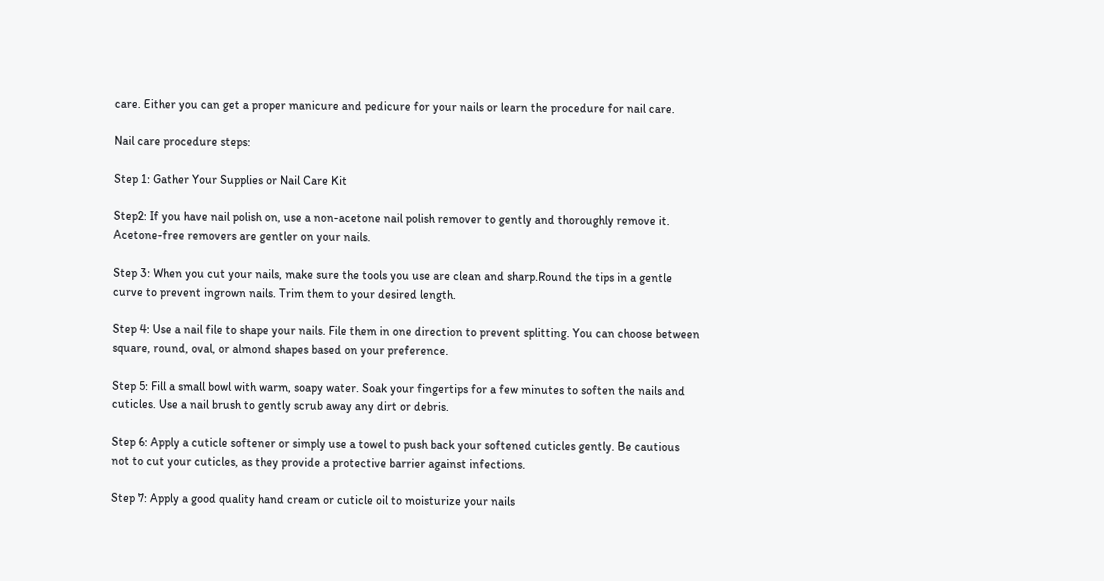care. Either you can get a proper manicure and pedicure for your nails or learn the procedure for nail care.

Nail care procedure steps:

Step 1: Gather Your Supplies or Nail Care Kit

Step2: If you have nail polish on, use a non-acetone nail polish remover to gently and thoroughly remove it. Acetone-free removers are gentler on your nails.

Step 3: When you cut your nails, make sure the tools you use are clean and sharp.Round the tips in a gentle curve to prevent ingrown nails. Trim them to your desired length.

Step 4: Use a nail file to shape your nails. File them in one direction to prevent splitting. You can choose between square, round, oval, or almond shapes based on your preference.

Step 5: Fill a small bowl with warm, soapy water. Soak your fingertips for a few minutes to soften the nails and cuticles. Use a nail brush to gently scrub away any dirt or debris.

Step 6: Apply a cuticle softener or simply use a towel to push back your softened cuticles gently. Be cautious not to cut your cuticles, as they provide a protective barrier against infections.

Step 7: Apply a good quality hand cream or cuticle oil to moisturize your nails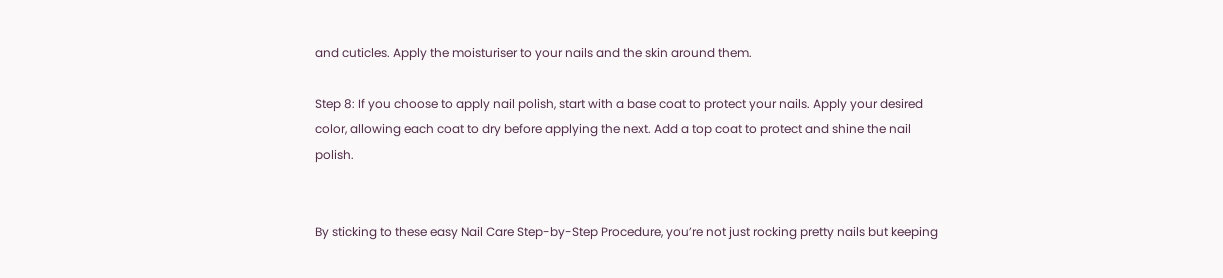and cuticles. Apply the moisturiser to your nails and the skin around them.

Step 8: If you choose to apply nail polish, start with a base coat to protect your nails. Apply your desired color, allowing each coat to dry before applying the next. Add a top coat to protect and shine the nail polish.


By sticking to these easy Nail Care Step-by-Step Procedure, you’re not just rocking pretty nails but keeping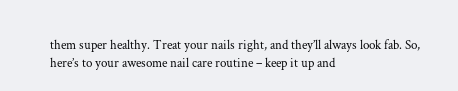them super healthy. Treat your nails right, and they’ll always look fab. So, here’s to your awesome nail care routine – keep it up and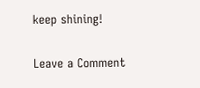keep shining!

Leave a Comment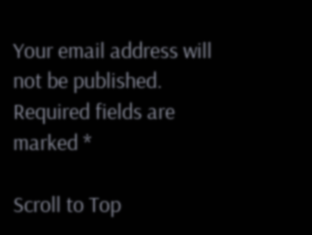Your email address will not be published. Required fields are marked *

Scroll to Top